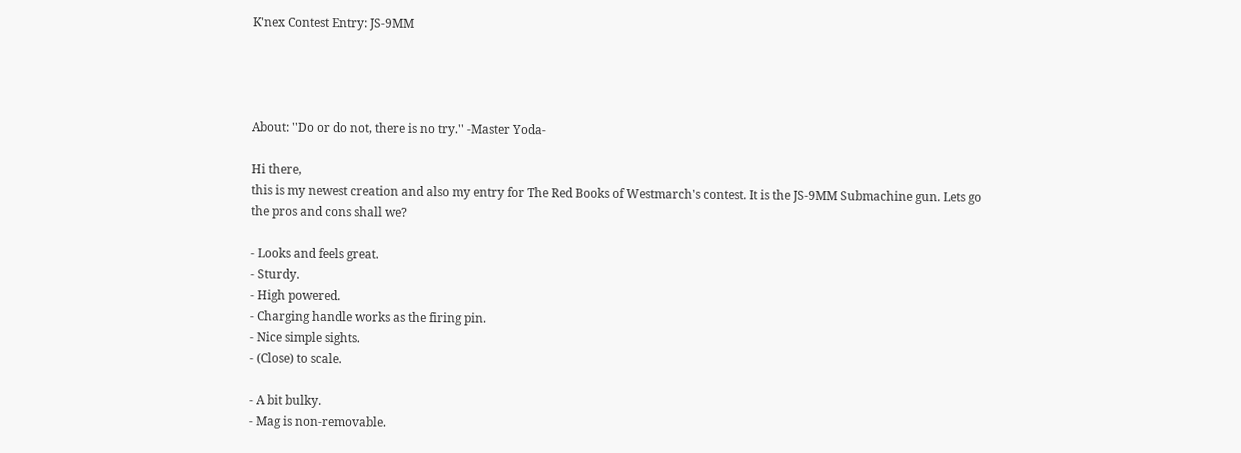K'nex Contest Entry: JS-9MM




About: ''Do or do not, there is no try.'' -Master Yoda-

Hi there,
this is my newest creation and also my entry for The Red Books of Westmarch's contest. It is the JS-9MM Submachine gun. Lets go the pros and cons shall we?

- Looks and feels great.
- Sturdy.
- High powered.
- Charging handle works as the firing pin.
- Nice simple sights.
- (Close) to scale.

- A bit bulky.
- Mag is non-removable.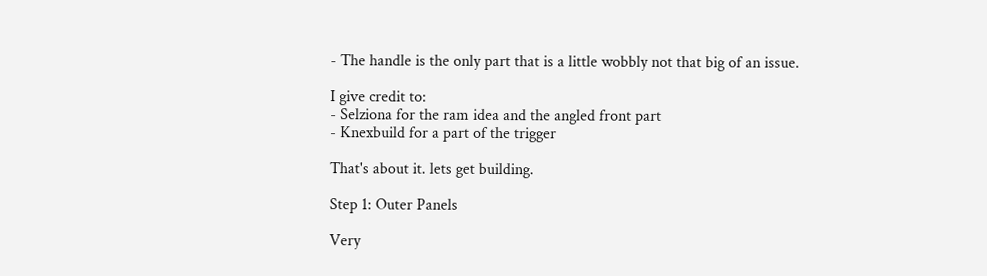- The handle is the only part that is a little wobbly not that big of an issue.

I give credit to:
- Selziona for the ram idea and the angled front part
- Knexbuild for a part of the trigger

That's about it. lets get building.

Step 1: Outer Panels

Very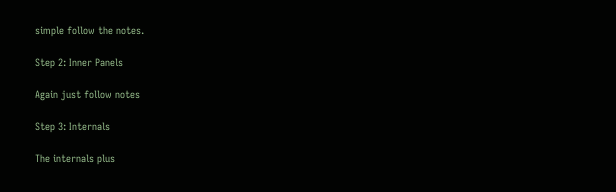simple follow the notes.

Step 2: Inner Panels

Again just follow notes

Step 3: Internals

The internals plus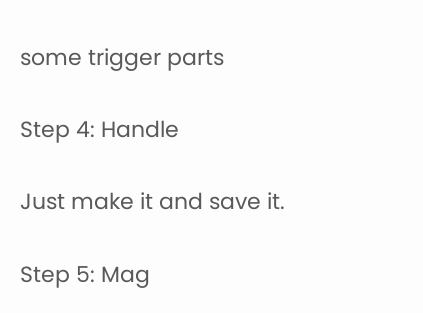some trigger parts

Step 4: Handle

Just make it and save it.

Step 5: Mag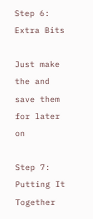Step 6: Extra Bits

Just make the and save them for later on

Step 7: Putting It Together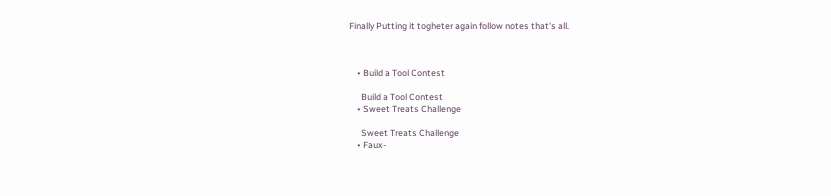Finally Putting it togheter again follow notes that's all.



    • Build a Tool Contest

      Build a Tool Contest
    • Sweet Treats Challenge

      Sweet Treats Challenge
    • Faux-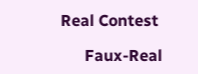Real Contest

      Faux-Real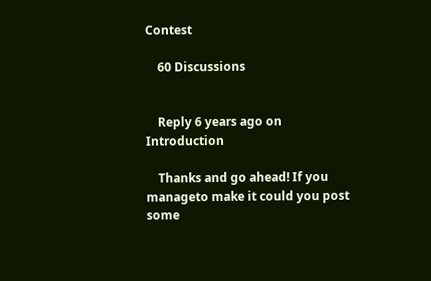Contest

    60 Discussions


    Reply 6 years ago on Introduction

    Thanks and go ahead! If you manageto make it could you post some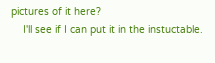pictures of it here?
    I'll see if I can put it in the instuctable.